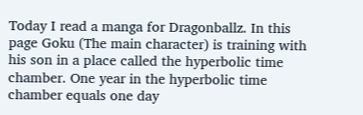Today I read a manga for Dragonballz. In this page Goku (The main character) is training with his son in a place called the hyperbolic time chamber. One year in the hyperbolic time chamber equals one day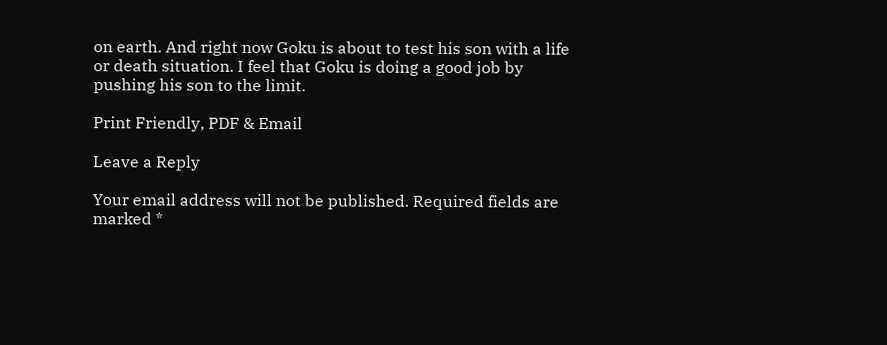on earth. And right now Goku is about to test his son with a life or death situation. I feel that Goku is doing a good job by pushing his son to the limit.

Print Friendly, PDF & Email

Leave a Reply

Your email address will not be published. Required fields are marked *